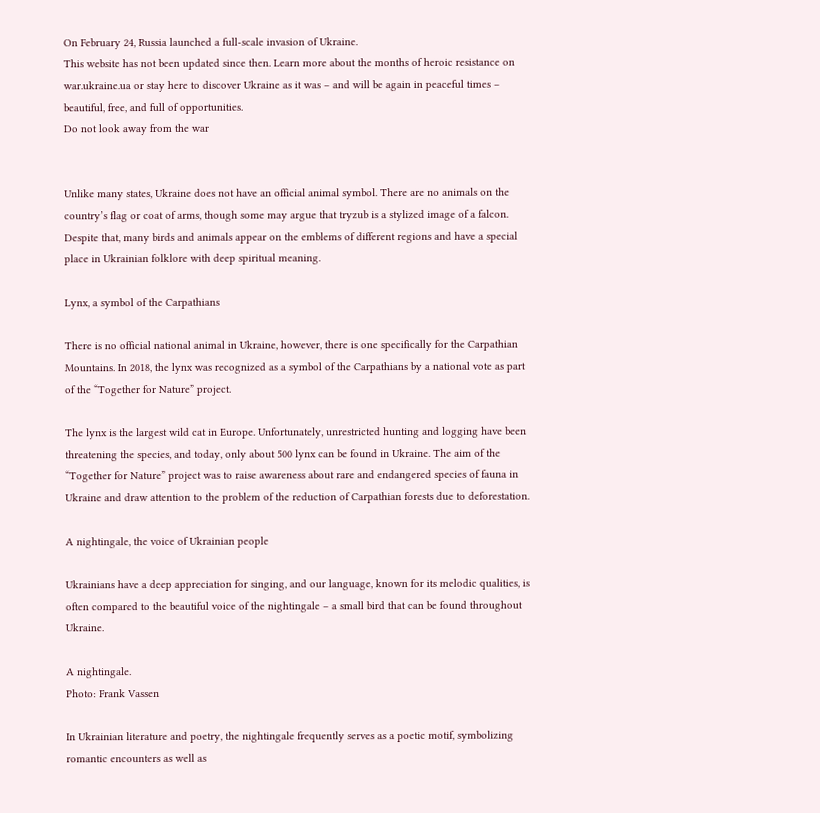On February 24, Russia launched a full-scale invasion of Ukraine.
This website has not been updated since then. Learn more about the months of heroic resistance on war.ukraine.ua or stay here to discover Ukraine as it was – and will be again in peaceful times – beautiful, free, and full of opportunities.
Do not look away from the war


Unlike many states, Ukraine does not have an official animal symbol. There are no animals on the country’s flag or coat of arms, though some may argue that tryzub is a stylized image of a falcon. Despite that, many birds and animals appear on the emblems of different regions and have a special place in Ukrainian folklore with deep spiritual meaning.

Lynx, a symbol of the Carpathians

There is no official national animal in Ukraine, however, there is one specifically for the Carpathian Mountains. In 2018, the lynx was recognized as a symbol of the Carpathians by a national vote as part of the “Together for Nature” project.

The lynx is the largest wild cat in Europe. Unfortunately, unrestricted hunting and logging have been threatening the species, and today, only about 500 lynx can be found in Ukraine. The aim of the “Together for Nature” project was to raise awareness about rare and endangered species of fauna in Ukraine and draw attention to the problem of the reduction of Carpathian forests due to deforestation.

A nightingale, the voice of Ukrainian people

Ukrainians have a deep appreciation for singing, and our language, known for its melodic qualities, is often compared to the beautiful voice of the nightingale – a small bird that can be found throughout Ukraine.

A nightingale.
Photo: Frank Vassen

In Ukrainian literature and poetry, the nightingale frequently serves as a poetic motif, symbolizing romantic encounters as well as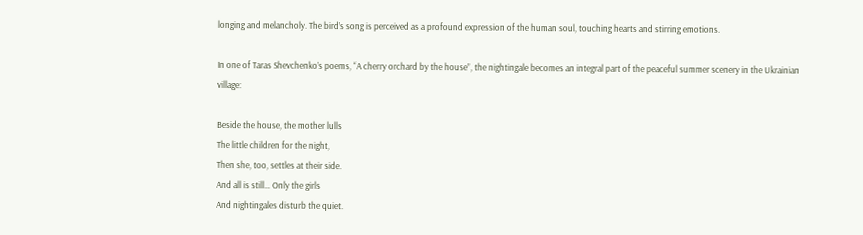longing and melancholy. The bird’s song is perceived as a profound expression of the human soul, touching hearts and stirring emotions.

In one of Taras Shevchenko’s poems, “A cherry orchard by the house”, the nightingale becomes an integral part of the peaceful summer scenery in the Ukrainian village:

Beside the house, the mother lulls
The little children for the night,
Then she, too, settles at their side.
And all is still… Only the girls
And nightingales disturb the quiet.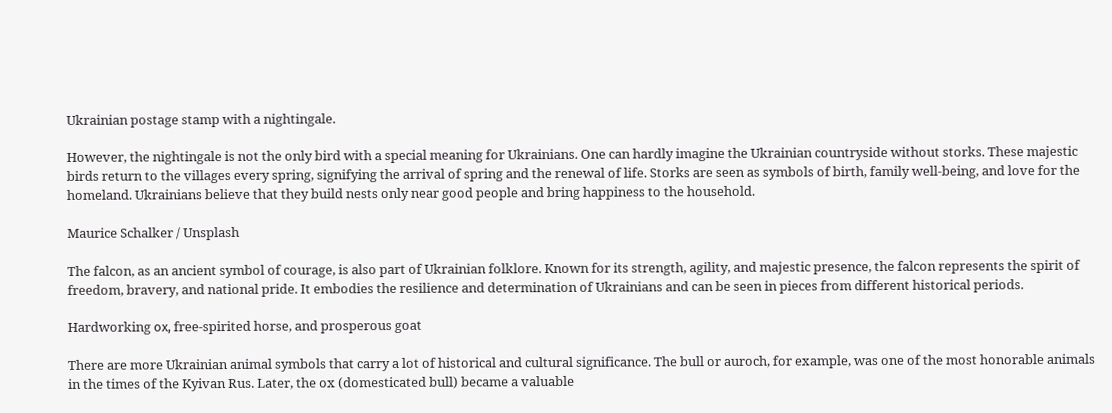Ukrainian postage stamp with a nightingale.

However, the nightingale is not the only bird with a special meaning for Ukrainians. One can hardly imagine the Ukrainian countryside without storks. These majestic birds return to the villages every spring, signifying the arrival of spring and the renewal of life. Storks are seen as symbols of birth, family well-being, and love for the homeland. Ukrainians believe that they build nests only near good people and bring happiness to the household.

Maurice Schalker / Unsplash

The falcon, as an ancient symbol of courage, is also part of Ukrainian folklore. Known for its strength, agility, and majestic presence, the falcon represents the spirit of freedom, bravery, and national pride. It embodies the resilience and determination of Ukrainians and can be seen in pieces from different historical periods.

Hardworking ох, free-spirited horse, and prosperous goat

There are more Ukrainian animal symbols that carry a lot of historical and cultural significance. The bull or auroch, for example, was one of the most honorable animals in the times of the Kyivan Rus. Later, the ox (domesticated bull) became a valuable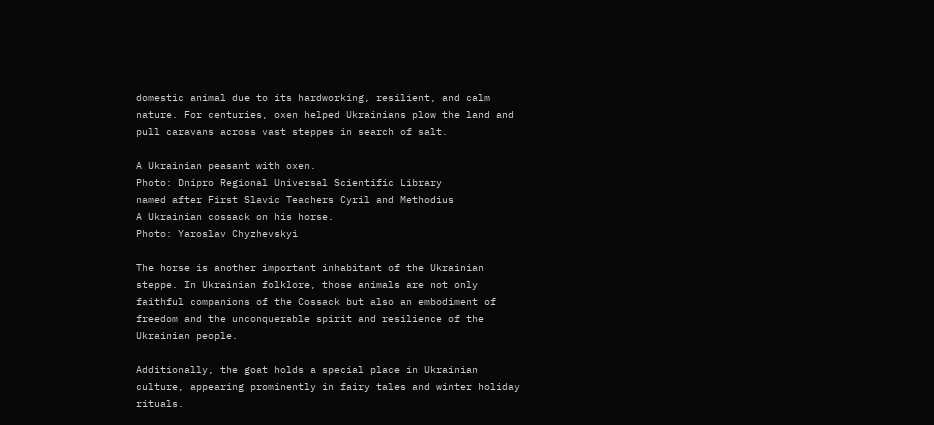domestic animal due to its hardworking, resilient, and calm nature. For centuries, oxen helped Ukrainians plow the land and pull caravans across vast steppes in search of salt.

A Ukrainian peasant with oxen.
Photo: Dnipro Regional Universal Scientific Library
named after First Slavic Teachers Cyril and Methodius
A Ukrainian cossack on his horse.
Photo: Yaroslav Chyzhevskyi

The horse is another important inhabitant of the Ukrainian steppe. In Ukrainian folklore, those animals are not only faithful companions of the Cossack but also an embodiment of freedom and the unconquerable spirit and resilience of the Ukrainian people.

Additionally, the goat holds a special place in Ukrainian culture, appearing prominently in fairy tales and winter holiday rituals.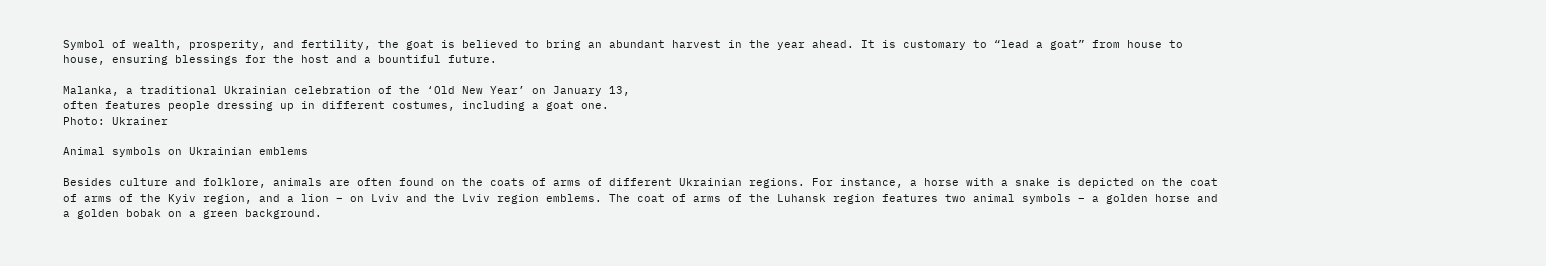Symbol of wealth, prosperity, and fertility, the goat is believed to bring an abundant harvest in the year ahead. It is customary to “lead a goat” from house to house, ensuring blessings for the host and a bountiful future.

Malanka, a traditional Ukrainian celebration of the ‘Old New Year’ on January 13,
often features people dressing up in different costumes, including a goat one.
Photo: Ukrainer

Animal symbols on Ukrainian emblems

Besides culture and folklore, animals are often found on the coats of arms of different Ukrainian regions. For instance, a horse with a snake is depicted on the coat of arms of the Kyiv region, and a lion – on Lviv and the Lviv region emblems. The coat of arms of the Luhansk region features two animal symbols – a golden horse and a golden bobak on a green background.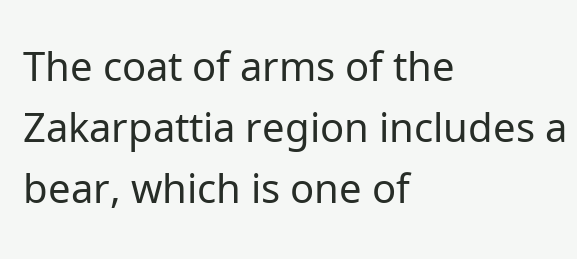The coat of arms of the Zakarpattia region includes a bear, which is one of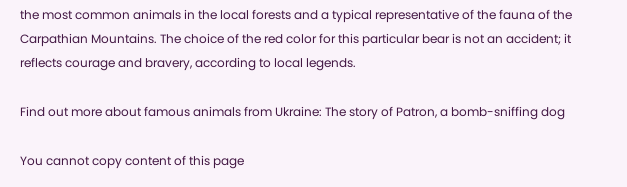the most common animals in the local forests and a typical representative of the fauna of the Carpathian Mountains. The choice of the red color for this particular bear is not an accident; it reflects courage and bravery, according to local legends.

Find out more about famous animals from Ukraine: The story of Patron, a bomb-sniffing dog

You cannot copy content of this page